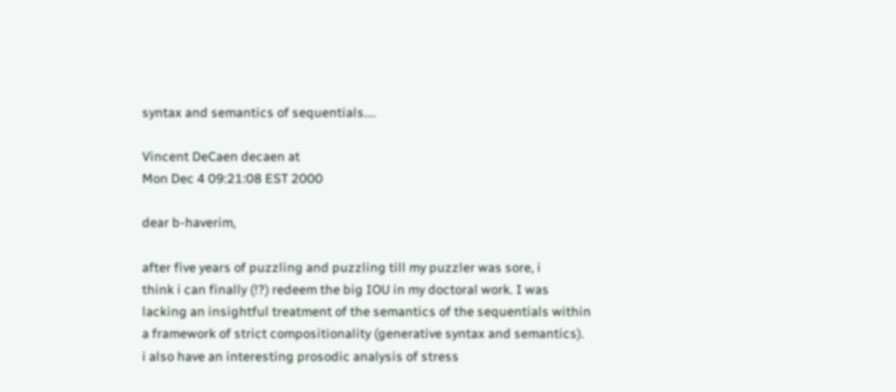syntax and semantics of sequentials....

Vincent DeCaen decaen at
Mon Dec 4 09:21:08 EST 2000

dear b-haverim,

after five years of puzzling and puzzling till my puzzler was sore, i
think i can finally (!?) redeem the big IOU in my doctoral work. I was
lacking an insightful treatment of the semantics of the sequentials within
a framework of strict compositionality (generative syntax and semantics).
i also have an interesting prosodic analysis of stress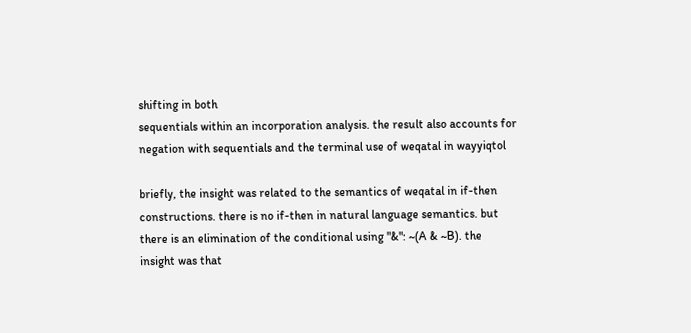shifting in both
sequentials within an incorporation analysis. the result also accounts for
negation with sequentials and the terminal use of weqatal in wayyiqtol

briefly, the insight was related to the semantics of weqatal in if-then
constructions. there is no if-then in natural language semantics. but
there is an elimination of the conditional using "&": ~(A & ~B). the
insight was that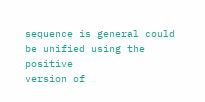sequence is general could be unified using the positive
version of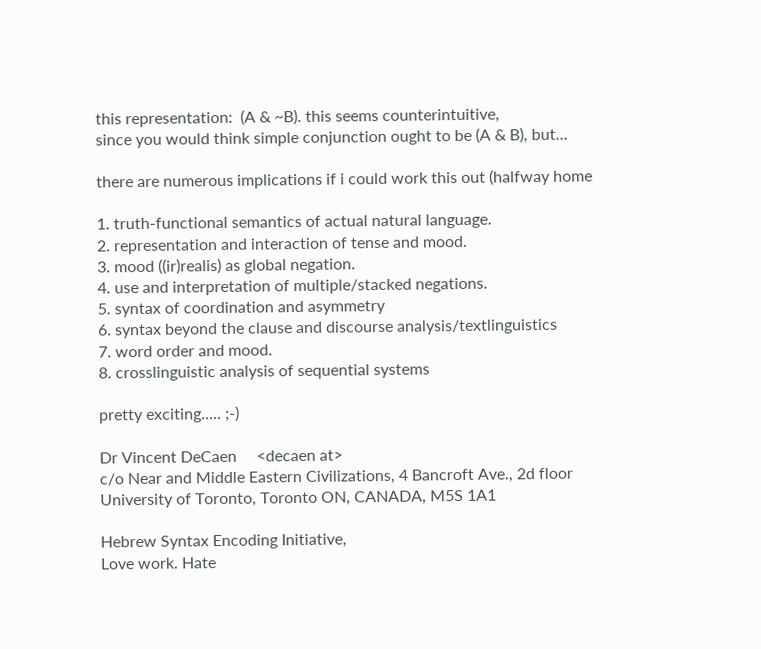this representation:  (A & ~B). this seems counterintuitive,
since you would think simple conjunction ought to be (A & B), but...

there are numerous implications if i could work this out (halfway home

1. truth-functional semantics of actual natural language.
2. representation and interaction of tense and mood.
3. mood ((ir)realis) as global negation.
4. use and interpretation of multiple/stacked negations.
5. syntax of coordination and asymmetry
6. syntax beyond the clause and discourse analysis/textlinguistics
7. word order and mood.
8. crosslinguistic analysis of sequential systems

pretty exciting..... ;-)

Dr Vincent DeCaen     <decaen at>
c/o Near and Middle Eastern Civilizations, 4 Bancroft Ave., 2d floor
University of Toronto, Toronto ON, CANADA, M5S 1A1

Hebrew Syntax Encoding Initiative,
Love work. Hate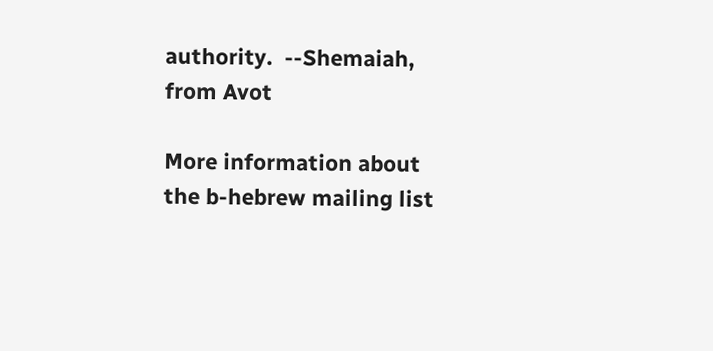authority.  --Shemaiah, from Avot

More information about the b-hebrew mailing list